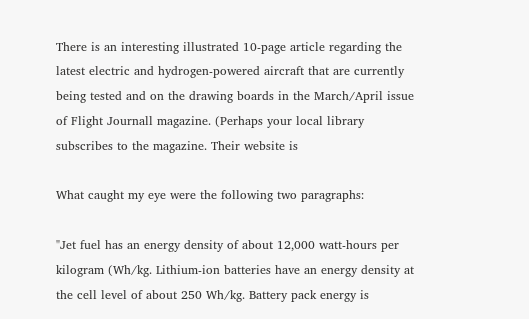There is an interesting illustrated 10-page article regarding the latest electric and hydrogen-powered aircraft that are currently being tested and on the drawing boards in the March/April issue of Flight Journall magazine. (Perhaps your local library subscribes to the magazine. Their website is

What caught my eye were the following two paragraphs:

"Jet fuel has an energy density of about 12,000 watt-hours per kilogram (Wh/kg. Lithium-ion batteries have an energy density at the cell level of about 250 Wh/kg. Battery pack energy is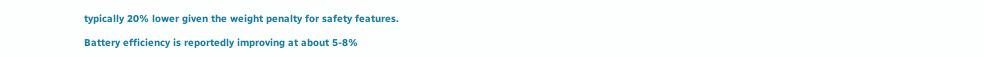typically 20% lower given the weight penalty for safety features.

Battery efficiency is reportedly improving at about 5-8%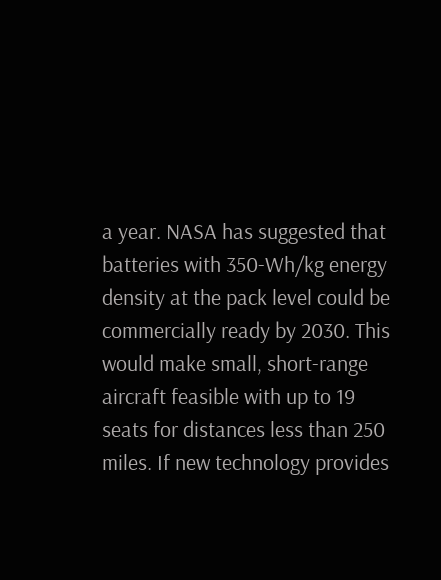a year. NASA has suggested that batteries with 350-Wh/kg energy density at the pack level could be commercially ready by 2030. This would make small, short-range aircraft feasible with up to 19 seats for distances less than 250 miles. If new technology provides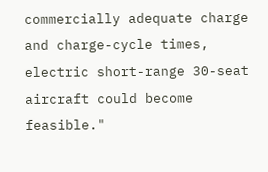commercially adequate charge and charge-cycle times, electric short-range 30-seat aircraft could become feasible."